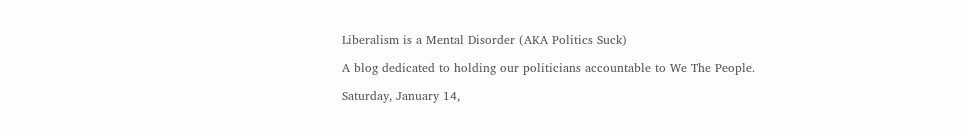Liberalism is a Mental Disorder (AKA Politics Suck)

A blog dedicated to holding our politicians accountable to We The People.

Saturday, January 14,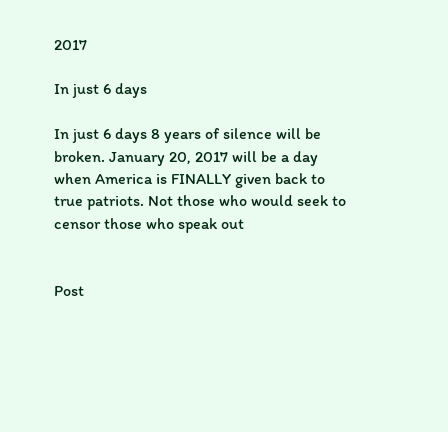2017

In just 6 days

In just 6 days 8 years of silence will be broken. January 20, 2017 will be a day when America is FINALLY given back to true patriots. Not those who would seek to censor those who speak out


Post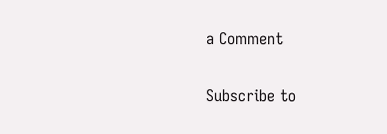a Comment

Subscribe to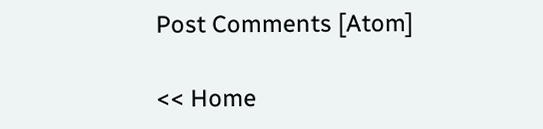Post Comments [Atom]

<< Home